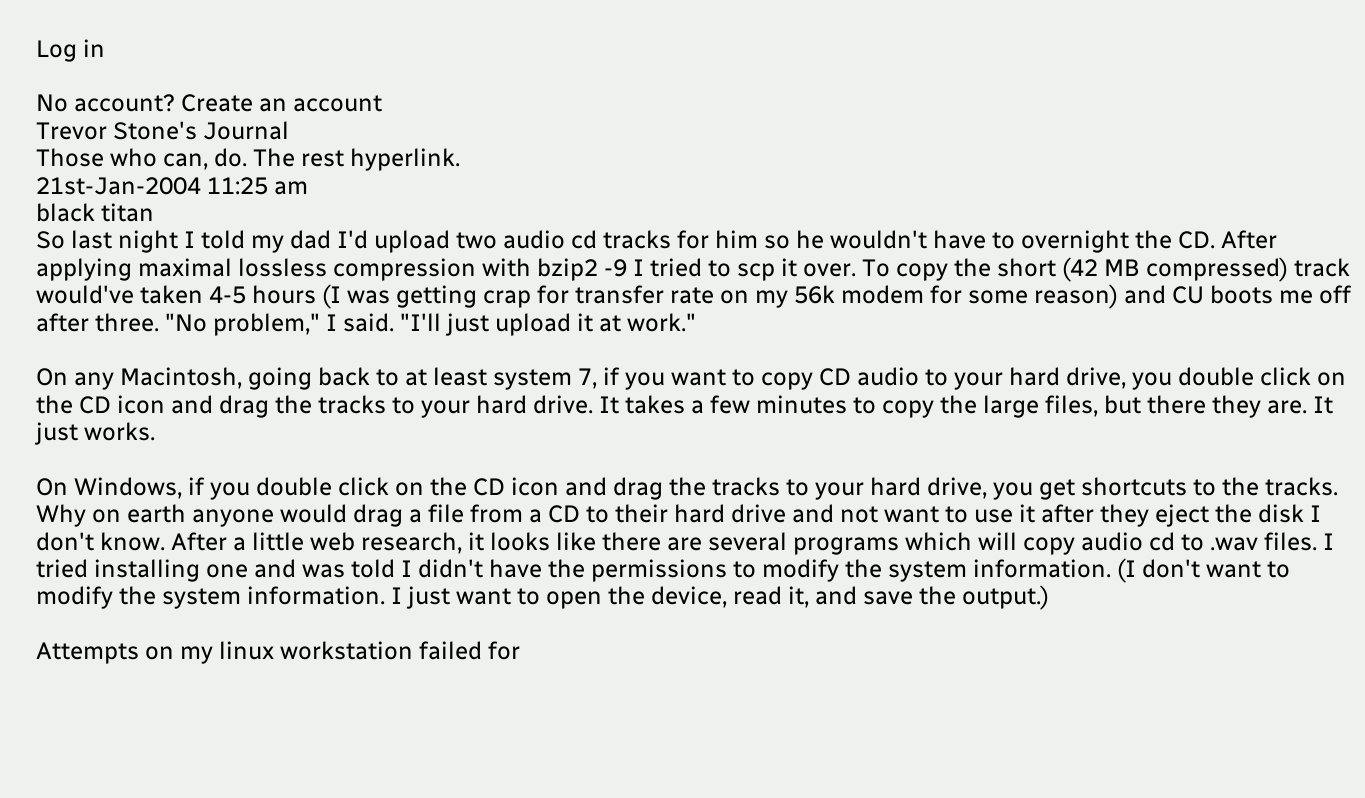Log in

No account? Create an account
Trevor Stone's Journal
Those who can, do. The rest hyperlink.
21st-Jan-2004 11:25 am
black titan
So last night I told my dad I'd upload two audio cd tracks for him so he wouldn't have to overnight the CD. After applying maximal lossless compression with bzip2 -9 I tried to scp it over. To copy the short (42 MB compressed) track would've taken 4-5 hours (I was getting crap for transfer rate on my 56k modem for some reason) and CU boots me off after three. "No problem," I said. "I'll just upload it at work."

On any Macintosh, going back to at least system 7, if you want to copy CD audio to your hard drive, you double click on the CD icon and drag the tracks to your hard drive. It takes a few minutes to copy the large files, but there they are. It just works.

On Windows, if you double click on the CD icon and drag the tracks to your hard drive, you get shortcuts to the tracks. Why on earth anyone would drag a file from a CD to their hard drive and not want to use it after they eject the disk I don't know. After a little web research, it looks like there are several programs which will copy audio cd to .wav files. I tried installing one and was told I didn't have the permissions to modify the system information. (I don't want to modify the system information. I just want to open the device, read it, and save the output.)

Attempts on my linux workstation failed for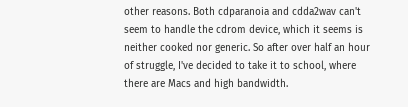other reasons. Both cdparanoia and cdda2wav can't seem to handle the cdrom device, which it seems is neither cooked nor generic. So after over half an hour of struggle, I've decided to take it to school, where there are Macs and high bandwidth.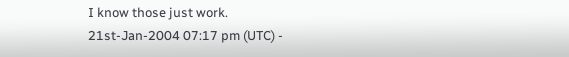I know those just work.
21st-Jan-2004 07:17 pm (UTC) -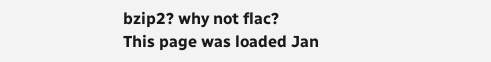bzip2? why not flac?
This page was loaded Jan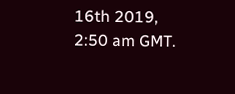16th 2019, 2:50 am GMT.